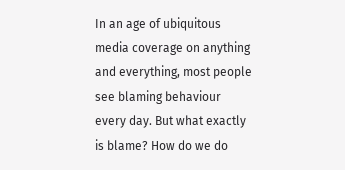In an age of ubiquitous media coverage on anything and everything, most people see blaming behaviour every day. But what exactly is blame? How do we do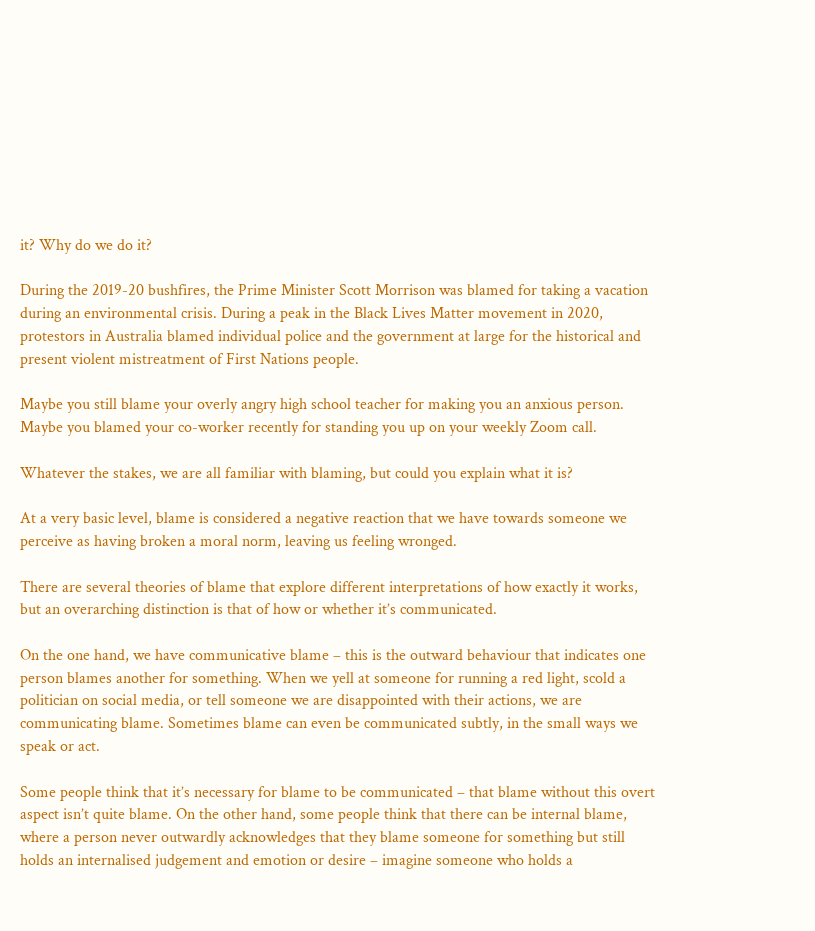it? Why do we do it?

During the 2019-20 bushfires, the Prime Minister Scott Morrison was blamed for taking a vacation during an environmental crisis. During a peak in the Black Lives Matter movement in 2020, protestors in Australia blamed individual police and the government at large for the historical and present violent mistreatment of First Nations people.

Maybe you still blame your overly angry high school teacher for making you an anxious person. Maybe you blamed your co-worker recently for standing you up on your weekly Zoom call.

Whatever the stakes, we are all familiar with blaming, but could you explain what it is?

At a very basic level, blame is considered a negative reaction that we have towards someone we perceive as having broken a moral norm, leaving us feeling wronged.

There are several theories of blame that explore different interpretations of how exactly it works, but an overarching distinction is that of how or whether it’s communicated.

On the one hand, we have communicative blame – this is the outward behaviour that indicates one person blames another for something. When we yell at someone for running a red light, scold a politician on social media, or tell someone we are disappointed with their actions, we are communicating blame. Sometimes blame can even be communicated subtly, in the small ways we speak or act.

Some people think that it’s necessary for blame to be communicated – that blame without this overt aspect isn’t quite blame. On the other hand, some people think that there can be internal blame, where a person never outwardly acknowledges that they blame someone for something but still holds an internalised judgement and emotion or desire – imagine someone who holds a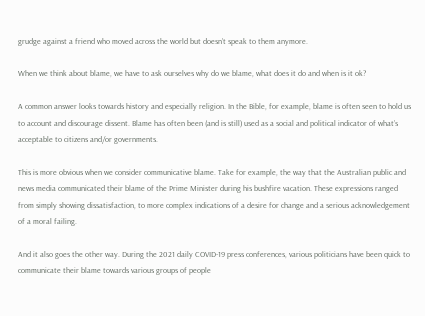grudge against a friend who moved across the world but doesn’t speak to them anymore.

When we think about blame, we have to ask ourselves why do we blame, what does it do and when is it ok?

A common answer looks towards history and especially religion. In the Bible, for example, blame is often seen to hold us to account and discourage dissent. Blame has often been (and is still) used as a social and political indicator of what’s acceptable to citizens and/or governments.

This is more obvious when we consider communicative blame. Take for example, the way that the Australian public and news media communicated their blame of the Prime Minister during his bushfire vacation. These expressions ranged from simply showing dissatisfaction, to more complex indications of a desire for change and a serious acknowledgement of a moral failing.

And it also goes the other way. During the 2021 daily COVID-19 press conferences, various politicians have been quick to communicate their blame towards various groups of people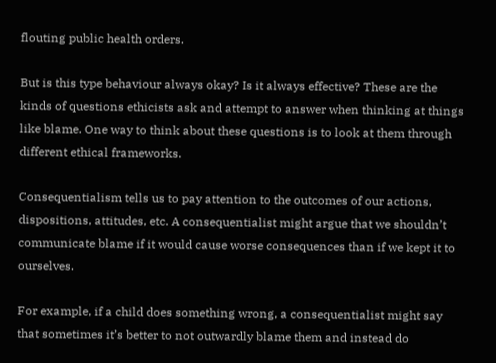flouting public health orders.

But is this type behaviour always okay? Is it always effective? These are the kinds of questions ethicists ask and attempt to answer when thinking at things like blame. One way to think about these questions is to look at them through different ethical frameworks.

Consequentialism tells us to pay attention to the outcomes of our actions, dispositions, attitudes, etc. A consequentialist might argue that we shouldn’t communicate blame if it would cause worse consequences than if we kept it to ourselves.

For example, if a child does something wrong, a consequentialist might say that sometimes it’s better to not outwardly blame them and instead do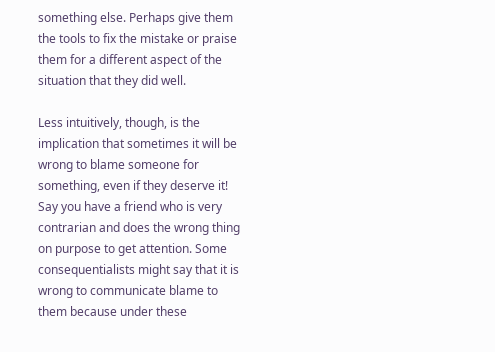something else. Perhaps give them the tools to fix the mistake or praise them for a different aspect of the situation that they did well.

Less intuitively, though, is the implication that sometimes it will be wrong to blame someone for something, even if they deserve it! Say you have a friend who is very contrarian and does the wrong thing on purpose to get attention. Some consequentialists might say that it is wrong to communicate blame to them because under these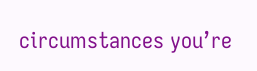circumstances you’re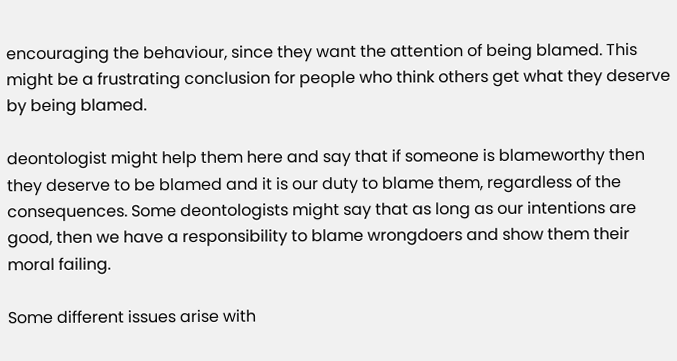encouraging the behaviour, since they want the attention of being blamed. This might be a frustrating conclusion for people who think others get what they deserve by being blamed.

deontologist might help them here and say that if someone is blameworthy then they deserve to be blamed and it is our duty to blame them, regardless of the consequences. Some deontologists might say that as long as our intentions are good, then we have a responsibility to blame wrongdoers and show them their moral failing.

Some different issues arise with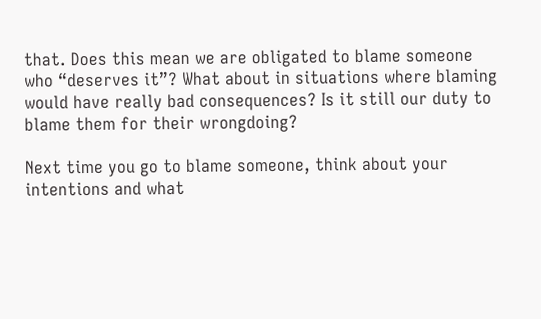that. Does this mean we are obligated to blame someone who “deserves it”? What about in situations where blaming would have really bad consequences? Is it still our duty to blame them for their wrongdoing?

Next time you go to blame someone, think about your intentions and what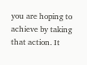you are hoping to achieve by taking that action. It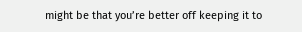might be that you’re better off keeping it to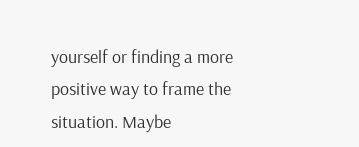yourself or finding a more positive way to frame the situation. Maybe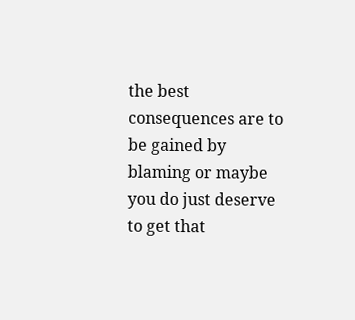the best consequences are to be gained by blaming or maybe you do just deserve to get that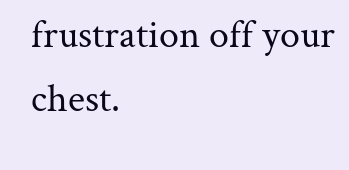frustration off your chest.